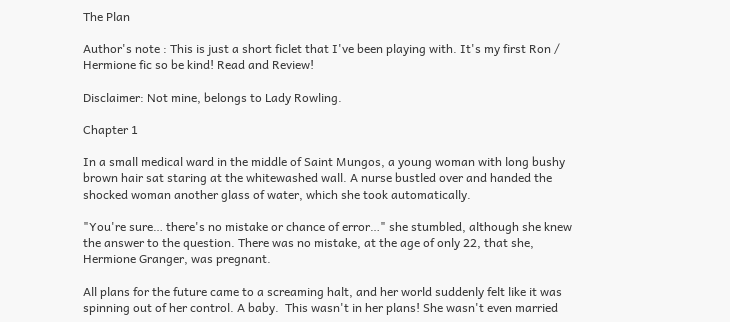The Plan

Author's note : This is just a short ficlet that I've been playing with. It's my first Ron / Hermione fic so be kind! Read and Review!

Disclaimer: Not mine, belongs to Lady Rowling.

Chapter 1

In a small medical ward in the middle of Saint Mungos, a young woman with long bushy brown hair sat staring at the whitewashed wall. A nurse bustled over and handed the shocked woman another glass of water, which she took automatically.

"You're sure… there's no mistake or chance of error…" she stumbled, although she knew the answer to the question. There was no mistake, at the age of only 22, that she, Hermione Granger, was pregnant.

All plans for the future came to a screaming halt, and her world suddenly felt like it was spinning out of her control. A baby.  This wasn't in her plans! She wasn't even married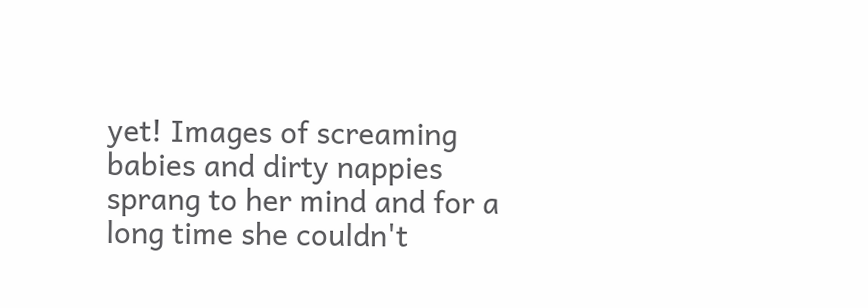yet! Images of screaming babies and dirty nappies sprang to her mind and for a long time she couldn't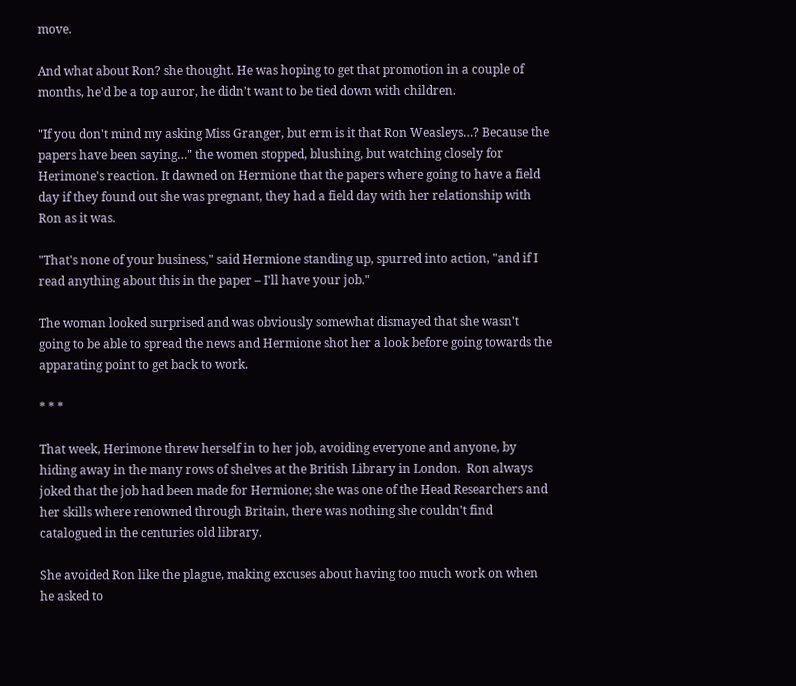move.

And what about Ron? she thought. He was hoping to get that promotion in a couple of months, he'd be a top auror, he didn't want to be tied down with children.

"If you don't mind my asking Miss Granger, but erm is it that Ron Weasleys…? Because the papers have been saying…" the women stopped, blushing, but watching closely for Herimone's reaction. It dawned on Hermione that the papers where going to have a field day if they found out she was pregnant, they had a field day with her relationship with Ron as it was.

"That's none of your business," said Hermione standing up, spurred into action, "and if I read anything about this in the paper – I'll have your job."

The woman looked surprised and was obviously somewhat dismayed that she wasn't going to be able to spread the news and Hermione shot her a look before going towards the apparating point to get back to work.

* * *

That week, Herimone threw herself in to her job, avoiding everyone and anyone, by hiding away in the many rows of shelves at the British Library in London.  Ron always joked that the job had been made for Hermione; she was one of the Head Researchers and her skills where renowned through Britain, there was nothing she couldn't find catalogued in the centuries old library.

She avoided Ron like the plague, making excuses about having too much work on when he asked to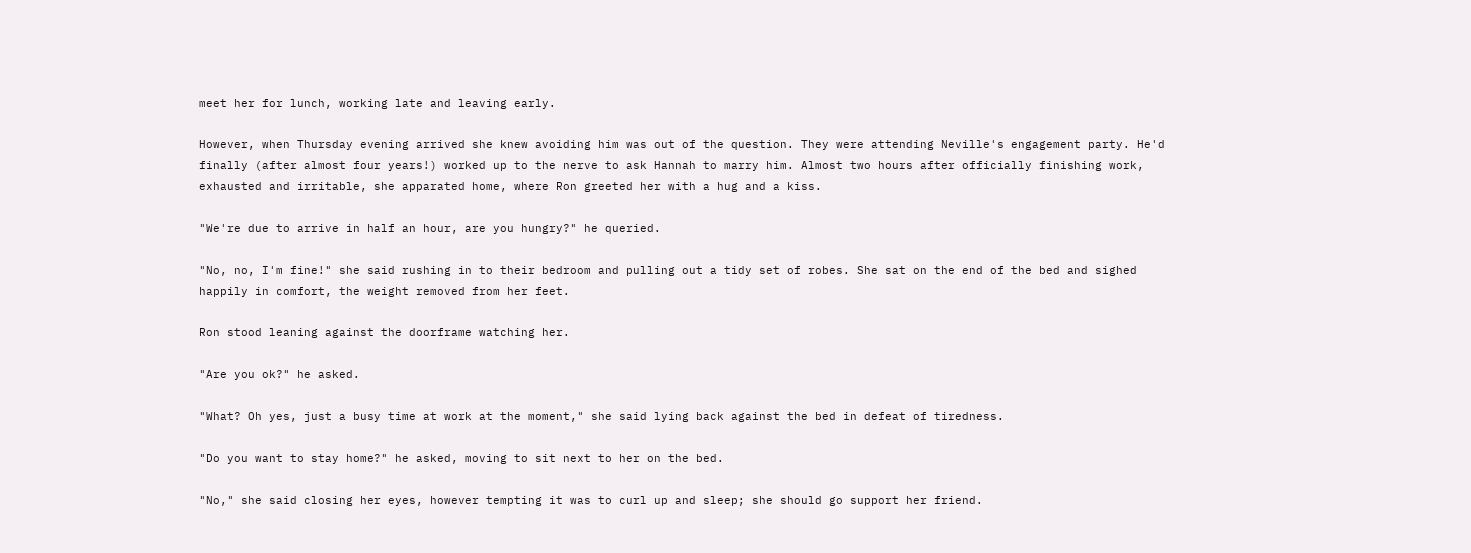meet her for lunch, working late and leaving early.

However, when Thursday evening arrived she knew avoiding him was out of the question. They were attending Neville's engagement party. He'd finally (after almost four years!) worked up to the nerve to ask Hannah to marry him. Almost two hours after officially finishing work, exhausted and irritable, she apparated home, where Ron greeted her with a hug and a kiss.

"We're due to arrive in half an hour, are you hungry?" he queried.

"No, no, I'm fine!" she said rushing in to their bedroom and pulling out a tidy set of robes. She sat on the end of the bed and sighed happily in comfort, the weight removed from her feet.

Ron stood leaning against the doorframe watching her.

"Are you ok?" he asked.

"What? Oh yes, just a busy time at work at the moment," she said lying back against the bed in defeat of tiredness.

"Do you want to stay home?" he asked, moving to sit next to her on the bed.

"No," she said closing her eyes, however tempting it was to curl up and sleep; she should go support her friend.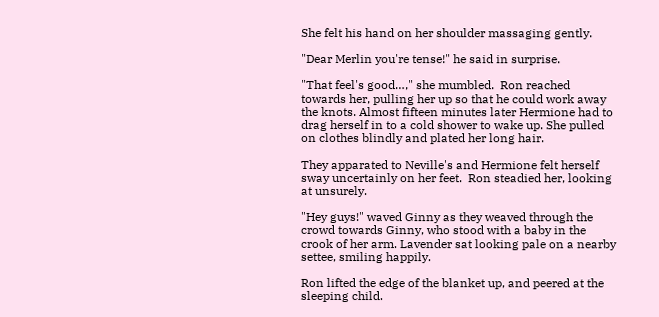She felt his hand on her shoulder massaging gently.

"Dear Merlin you're tense!" he said in surprise.

"That feel's good…," she mumbled.  Ron reached towards her, pulling her up so that he could work away the knots. Almost fifteen minutes later Hermione had to drag herself in to a cold shower to wake up. She pulled on clothes blindly and plated her long hair.

They apparated to Neville's and Hermione felt herself sway uncertainly on her feet.  Ron steadied her, looking at unsurely.

"Hey guys!" waved Ginny as they weaved through the crowd towards Ginny, who stood with a baby in the crook of her arm. Lavender sat looking pale on a nearby settee, smiling happily.

Ron lifted the edge of the blanket up, and peered at the sleeping child.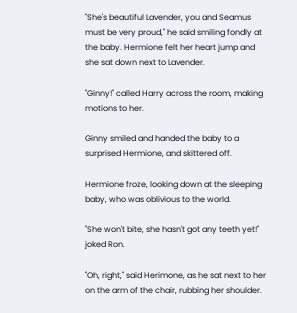"She's beautiful Lavender, you and Seamus must be very proud," he said smiling fondly at the baby. Hermione felt her heart jump and she sat down next to Lavender.

"Ginny!" called Harry across the room, making motions to her.

Ginny smiled and handed the baby to a surprised Hermione, and skittered off.

Hermione froze, looking down at the sleeping baby, who was oblivious to the world.

"She won't bite, she hasn't got any teeth yet!" joked Ron.

"Oh, right," said Herimone, as he sat next to her on the arm of the chair, rubbing her shoulder.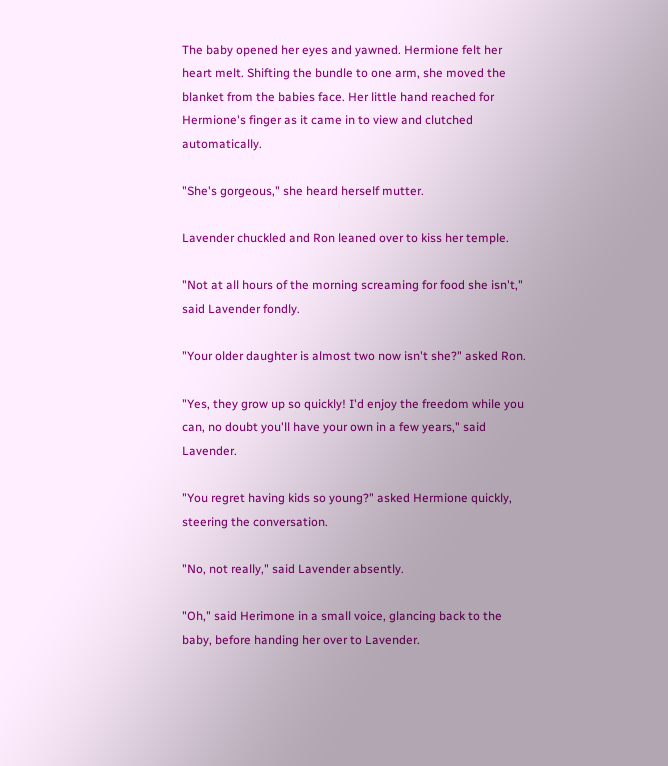The baby opened her eyes and yawned. Hermione felt her heart melt. Shifting the bundle to one arm, she moved the blanket from the babies face. Her little hand reached for Hermione's finger as it came in to view and clutched automatically.

"She's gorgeous," she heard herself mutter.

Lavender chuckled and Ron leaned over to kiss her temple.

"Not at all hours of the morning screaming for food she isn't," said Lavender fondly.

"Your older daughter is almost two now isn't she?" asked Ron.

"Yes, they grow up so quickly! I'd enjoy the freedom while you can, no doubt you'll have your own in a few years," said Lavender.

"You regret having kids so young?" asked Hermione quickly, steering the conversation.

"No, not really," said Lavender absently.

"Oh," said Herimone in a small voice, glancing back to the baby, before handing her over to Lavender.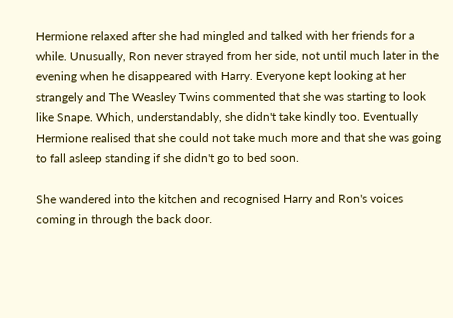Hermione relaxed after she had mingled and talked with her friends for a while. Unusually, Ron never strayed from her side, not until much later in the evening when he disappeared with Harry. Everyone kept looking at her strangely and The Weasley Twins commented that she was starting to look like Snape. Which, understandably, she didn't take kindly too. Eventually Hermione realised that she could not take much more and that she was going to fall asleep standing if she didn't go to bed soon.

She wandered into the kitchen and recognised Harry and Ron's voices coming in through the back door.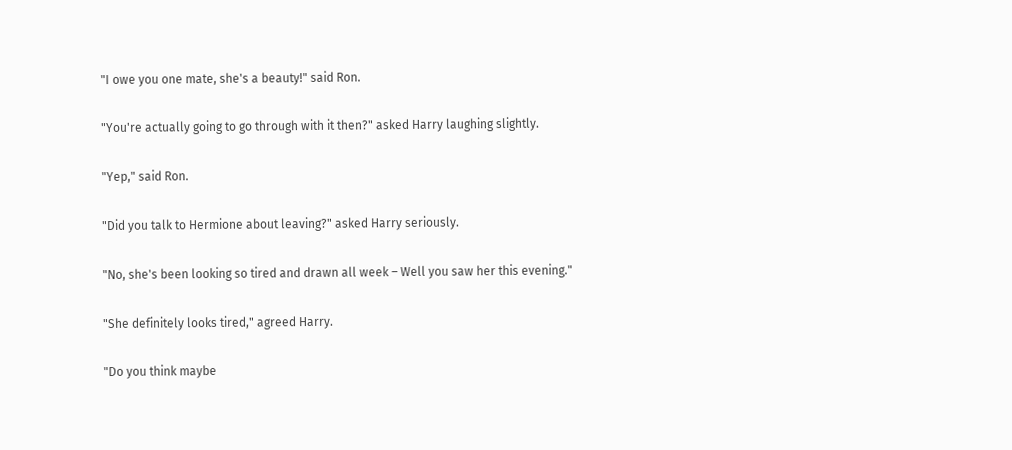"I owe you one mate, she's a beauty!" said Ron.

"You're actually going to go through with it then?" asked Harry laughing slightly.

"Yep," said Ron.

"Did you talk to Hermione about leaving?" asked Harry seriously.

"No, she's been looking so tired and drawn all week – Well you saw her this evening."

"She definitely looks tired," agreed Harry.

"Do you think maybe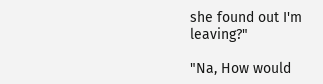she found out I'm leaving?"

"Na, How would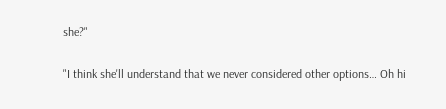she?"

"I think she'll understand that we never considered other options… Oh hi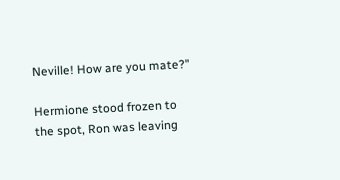Neville! How are you mate?"

Hermione stood frozen to the spot, Ron was leaving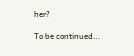her?

To be continued…